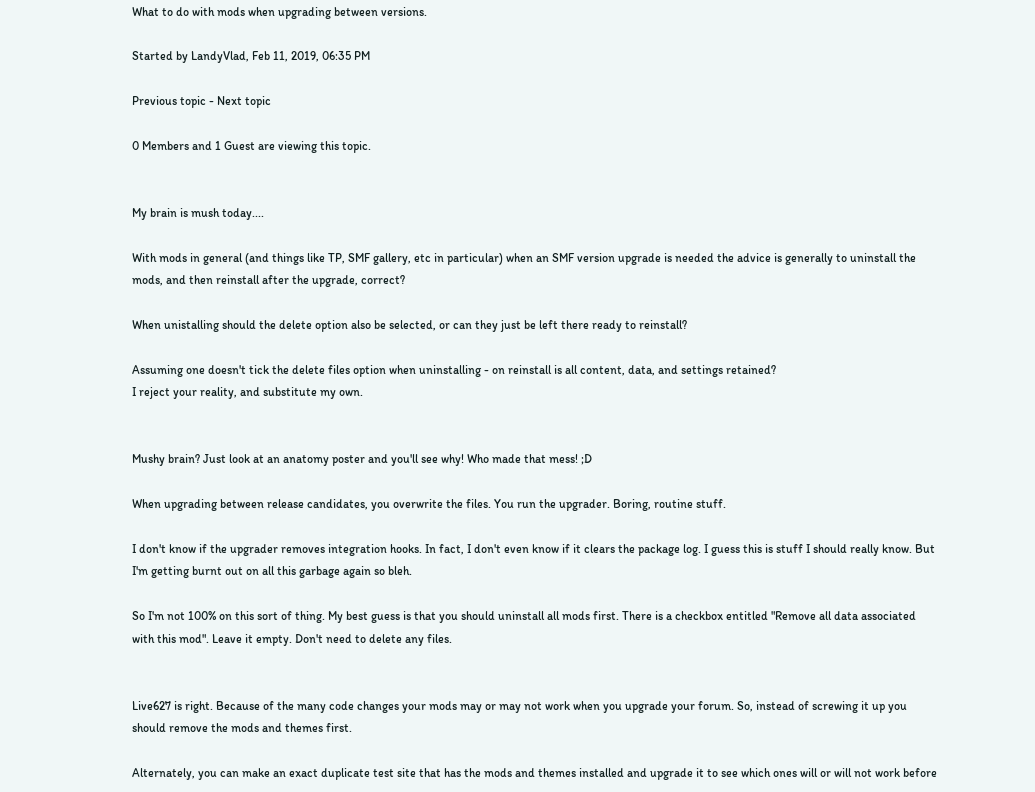What to do with mods when upgrading between versions.

Started by LandyVlad, Feb 11, 2019, 06:35 PM

Previous topic - Next topic

0 Members and 1 Guest are viewing this topic.


My brain is mush today....

With mods in general (and things like TP, SMF gallery, etc in particular) when an SMF version upgrade is needed the advice is generally to uninstall the mods, and then reinstall after the upgrade, correct?

When unistalling should the delete option also be selected, or can they just be left there ready to reinstall?

Assuming one doesn't tick the delete files option when uninstalling - on reinstall is all content, data, and settings retained?
I reject your reality, and substitute my own.


Mushy brain? Just look at an anatomy poster and you'll see why! Who made that mess! ;D

When upgrading between release candidates, you overwrite the files. You run the upgrader. Boring, routine stuff.

I don't know if the upgrader removes integration hooks. In fact, I don't even know if it clears the package log. I guess this is stuff I should really know. But I'm getting burnt out on all this garbage again so bleh.

So I'm not 100% on this sort of thing. My best guess is that you should uninstall all mods first. There is a checkbox entitled "Remove all data associated with this mod". Leave it empty. Don't need to delete any files.


Live627 is right. Because of the many code changes your mods may or may not work when you upgrade your forum. So, instead of screwing it up you should remove the mods and themes first.

Alternately, you can make an exact duplicate test site that has the mods and themes installed and upgrade it to see which ones will or will not work before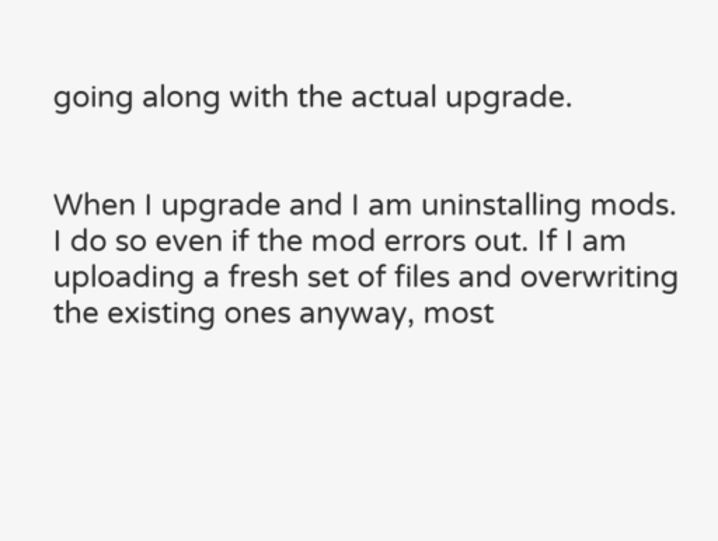going along with the actual upgrade.


When I upgrade and I am uninstalling mods. I do so even if the mod errors out. If I am uploading a fresh set of files and overwriting the existing ones anyway, most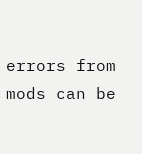errors from mods can be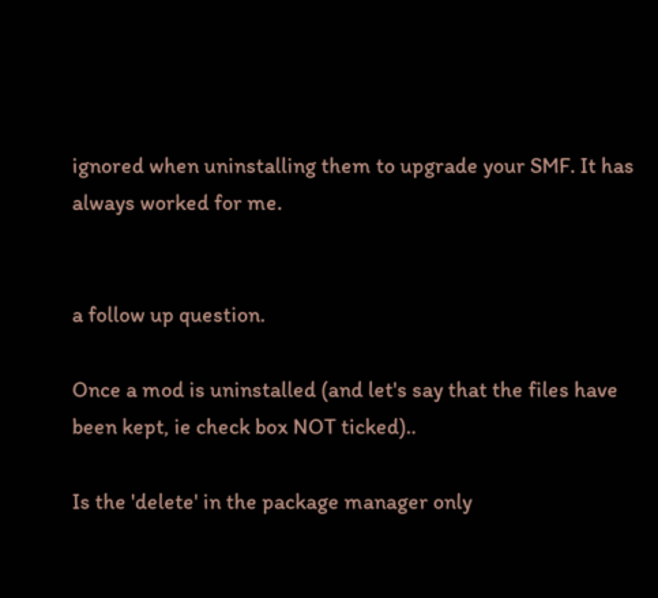ignored when uninstalling them to upgrade your SMF. It has always worked for me.


a follow up question.

Once a mod is uninstalled (and let's say that the files have been kept, ie check box NOT ticked)..

Is the 'delete' in the package manager only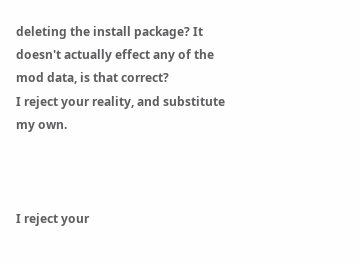deleting the install package? It doesn't actually effect any of the mod data, is that correct?
I reject your reality, and substitute my own.



I reject your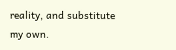reality, and substitute my own.